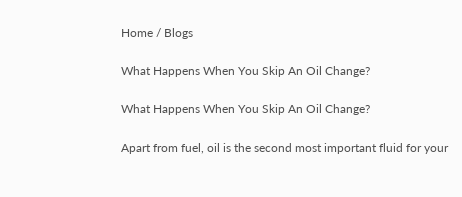Home / Blogs

What Happens When You Skip An Oil Change?

What Happens When You Skip An Oil Change?

Apart from fuel, oil is the second most important fluid for your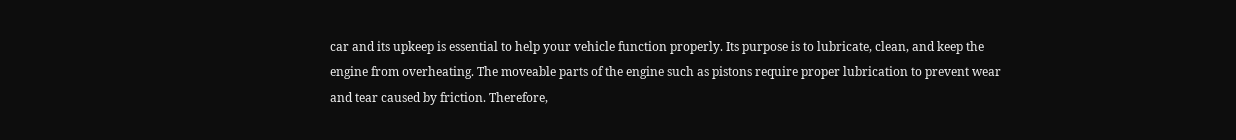car and its upkeep is essential to help your vehicle function properly. Its purpose is to lubricate, clean, and keep the engine from overheating. The moveable parts of the engine such as pistons require proper lubrication to prevent wear and tear caused by friction. Therefore,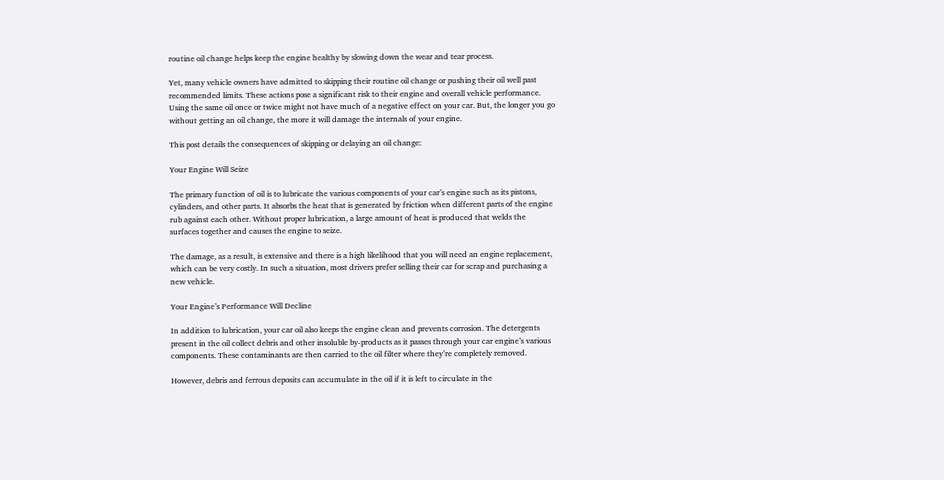routine oil change helps keep the engine healthy by slowing down the wear and tear process.

Yet, many vehicle owners have admitted to skipping their routine oil change or pushing their oil well past recommended limits. These actions pose a significant risk to their engine and overall vehicle performance. Using the same oil once or twice might not have much of a negative effect on your car. But, the longer you go without getting an oil change, the more it will damage the internals of your engine.

This post details the consequences of skipping or delaying an oil change:

Your Engine Will Seize

The primary function of oil is to lubricate the various components of your car’s engine such as its pistons, cylinders, and other parts. It absorbs the heat that is generated by friction when different parts of the engine rub against each other. Without proper lubrication, a large amount of heat is produced that welds the surfaces together and causes the engine to seize.

The damage, as a result, is extensive and there is a high likelihood that you will need an engine replacement, which can be very costly. In such a situation, most drivers prefer selling their car for scrap and purchasing a new vehicle.

Your Engine’s Performance Will Decline

In addition to lubrication, your car oil also keeps the engine clean and prevents corrosion. The detergents present in the oil collect debris and other insoluble by-products as it passes through your car engine’s various components. These contaminants are then carried to the oil filter where they’re completely removed.

However, debris and ferrous deposits can accumulate in the oil if it is left to circulate in the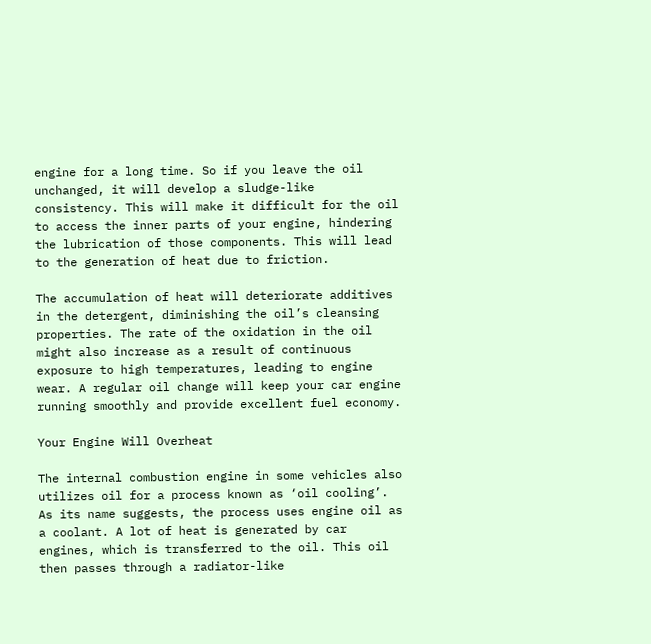engine for a long time. So if you leave the oil unchanged, it will develop a sludge-like consistency. This will make it difficult for the oil to access the inner parts of your engine, hindering the lubrication of those components. This will lead to the generation of heat due to friction.

The accumulation of heat will deteriorate additives in the detergent, diminishing the oil’s cleansing properties. The rate of the oxidation in the oil might also increase as a result of continuous exposure to high temperatures, leading to engine wear. A regular oil change will keep your car engine running smoothly and provide excellent fuel economy.

Your Engine Will Overheat

The internal combustion engine in some vehicles also utilizes oil for a process known as ‘oil cooling’. As its name suggests, the process uses engine oil as a coolant. A lot of heat is generated by car engines, which is transferred to the oil. This oil then passes through a radiator-like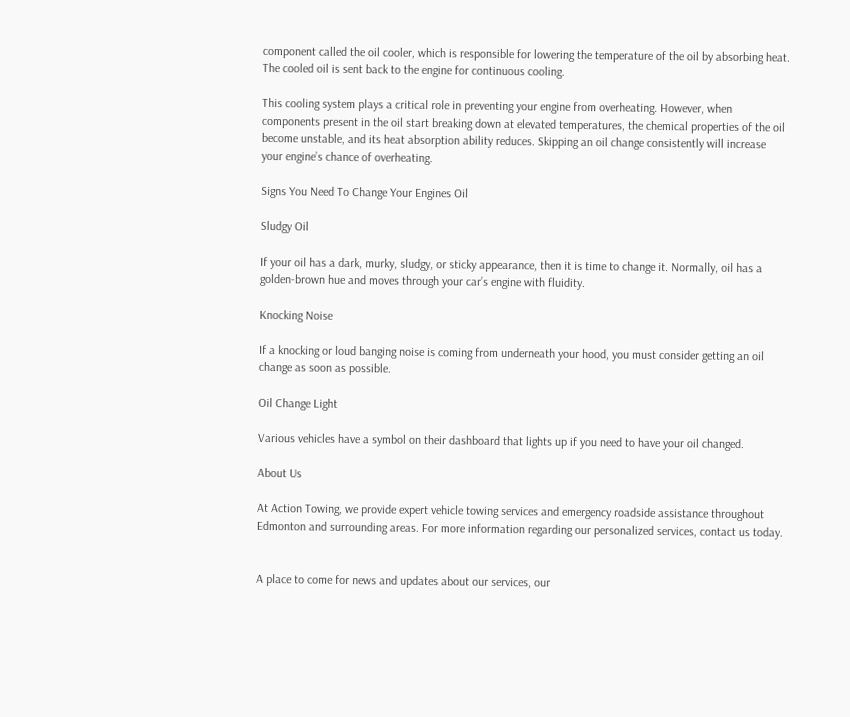component called the oil cooler, which is responsible for lowering the temperature of the oil by absorbing heat. The cooled oil is sent back to the engine for continuous cooling.

This cooling system plays a critical role in preventing your engine from overheating. However, when components present in the oil start breaking down at elevated temperatures, the chemical properties of the oil become unstable, and its heat absorption ability reduces. Skipping an oil change consistently will increase your engine’s chance of overheating.

Signs You Need To Change Your Engines Oil

Sludgy Oil

If your oil has a dark, murky, sludgy, or sticky appearance, then it is time to change it. Normally, oil has a golden-brown hue and moves through your car’s engine with fluidity.

Knocking Noise

If a knocking or loud banging noise is coming from underneath your hood, you must consider getting an oil change as soon as possible.

Oil Change Light

Various vehicles have a symbol on their dashboard that lights up if you need to have your oil changed.

About Us

At Action Towing, we provide expert vehicle towing services and emergency roadside assistance throughout Edmonton and surrounding areas. For more information regarding our personalized services, contact us today.


A place to come for news and updates about our services, our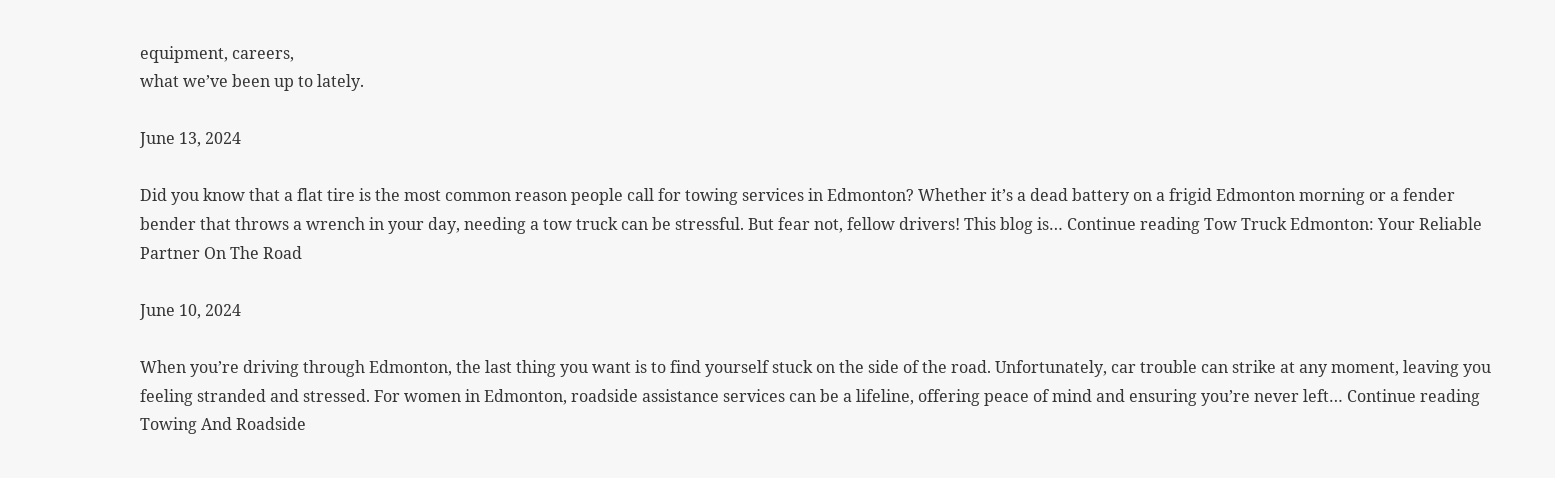equipment, careers,
what we’ve been up to lately.

June 13, 2024

Did you know that a flat tire is the most common reason people call for towing services in Edmonton? Whether it’s a dead battery on a frigid Edmonton morning or a fender bender that throws a wrench in your day, needing a tow truck can be stressful. But fear not, fellow drivers! This blog is… Continue reading Tow Truck Edmonton: Your Reliable Partner On The Road

June 10, 2024

When you’re driving through Edmonton, the last thing you want is to find yourself stuck on the side of the road. Unfortunately, car trouble can strike at any moment, leaving you feeling stranded and stressed. For women in Edmonton, roadside assistance services can be a lifeline, offering peace of mind and ensuring you’re never left… Continue reading Towing And Roadside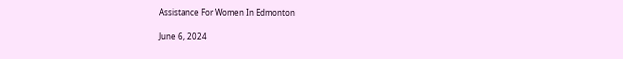Assistance For Women In Edmonton

June 6, 2024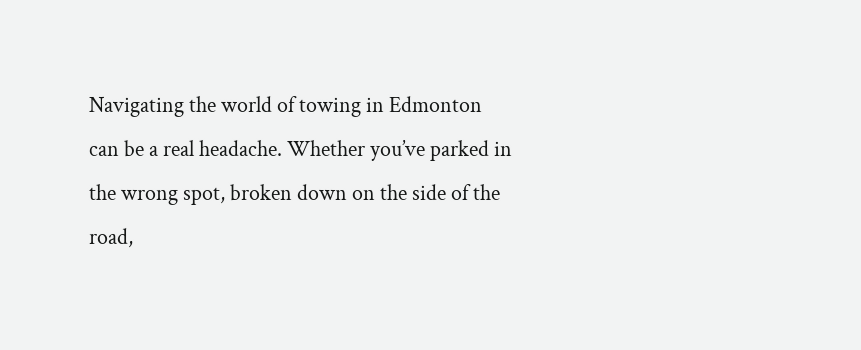Navigating the world of towing in Edmonton can be a real headache. Whether you’ve parked in the wrong spot, broken down on the side of the road,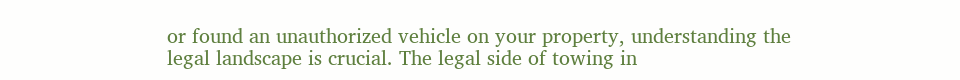or found an unauthorized vehicle on your property, understanding the legal landscape is crucial. The legal side of towing in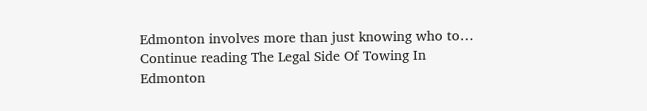Edmonton involves more than just knowing who to… Continue reading The Legal Side Of Towing In Edmonton